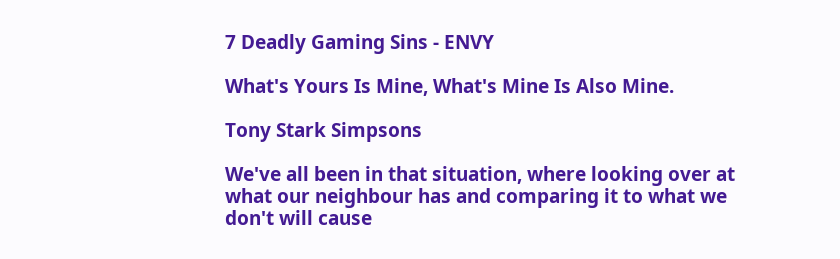7 Deadly Gaming Sins - ENVY

What's Yours Is Mine, What's Mine Is Also Mine.

Tony Stark Simpsons

We've all been in that situation, where looking over at what our neighbour has and comparing it to what we don't will cause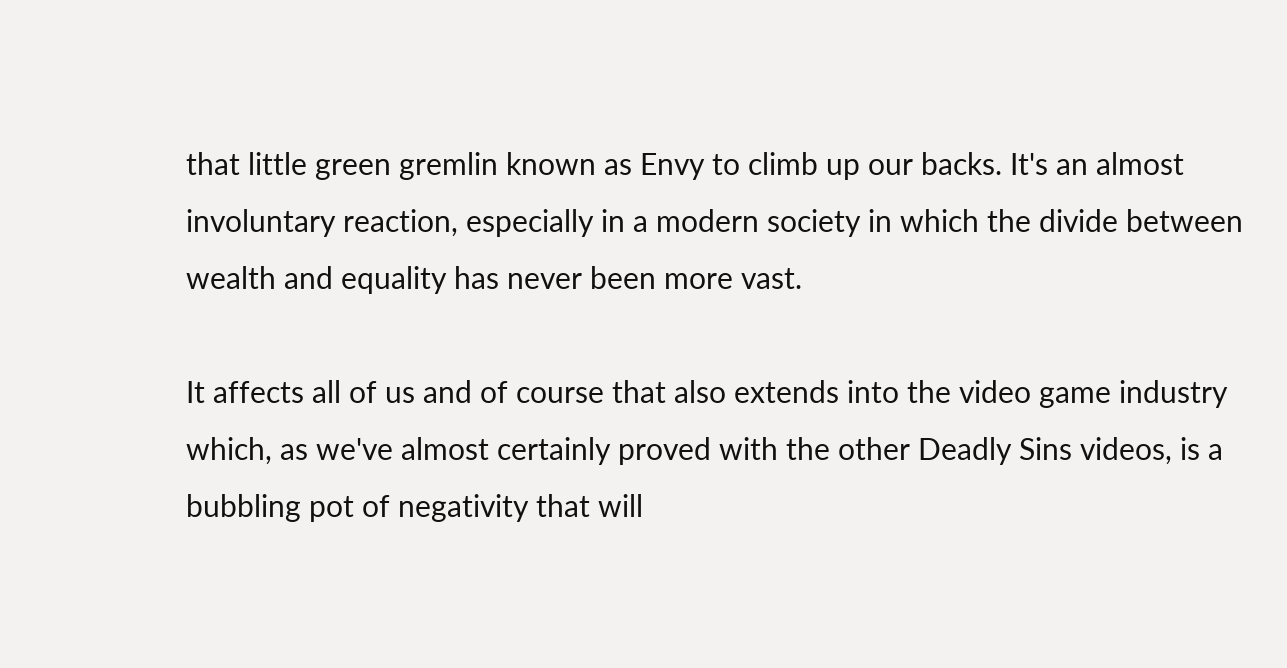that little green gremlin known as Envy to climb up our backs. It's an almost involuntary reaction, especially in a modern society in which the divide between wealth and equality has never been more vast.

It affects all of us and of course that also extends into the video game industry which, as we've almost certainly proved with the other Deadly Sins videos, is a bubbling pot of negativity that will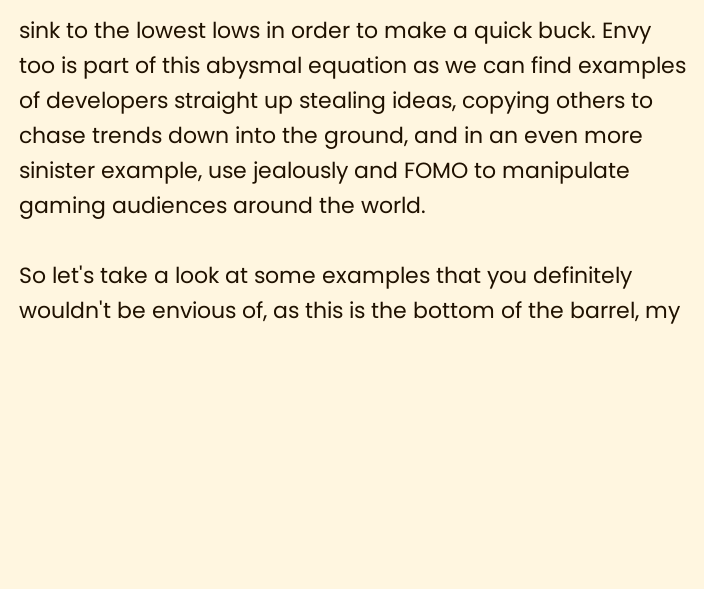sink to the lowest lows in order to make a quick buck. Envy too is part of this abysmal equation as we can find examples of developers straight up stealing ideas, copying others to chase trends down into the ground, and in an even more sinister example, use jealously and FOMO to manipulate gaming audiences around the world.

So let's take a look at some examples that you definitely wouldn't be envious of, as this is the bottom of the barrel, my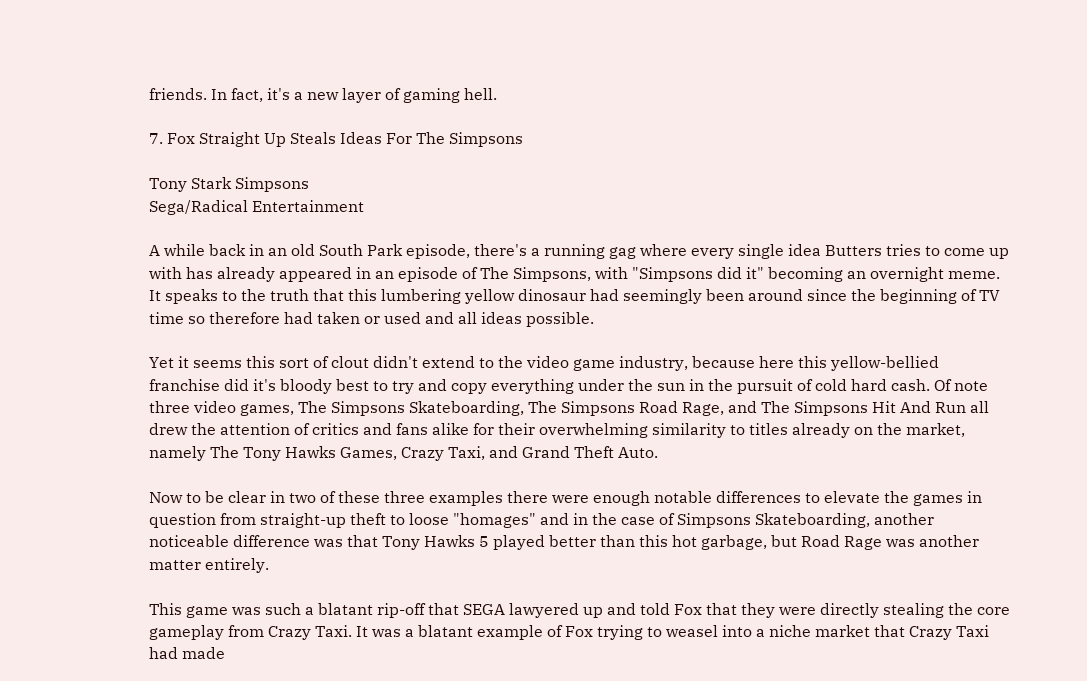friends. In fact, it's a new layer of gaming hell.

7. Fox Straight Up Steals Ideas For The Simpsons

Tony Stark Simpsons
Sega/Radical Entertainment

A while back in an old South Park episode, there's a running gag where every single idea Butters tries to come up with has already appeared in an episode of The Simpsons, with "Simpsons did it" becoming an overnight meme. It speaks to the truth that this lumbering yellow dinosaur had seemingly been around since the beginning of TV time so therefore had taken or used and all ideas possible.

Yet it seems this sort of clout didn't extend to the video game industry, because here this yellow-bellied franchise did it's bloody best to try and copy everything under the sun in the pursuit of cold hard cash. Of note three video games, The Simpsons Skateboarding, The Simpsons Road Rage, and The Simpsons Hit And Run all drew the attention of critics and fans alike for their overwhelming similarity to titles already on the market, namely The Tony Hawks Games, Crazy Taxi, and Grand Theft Auto.

Now to be clear in two of these three examples there were enough notable differences to elevate the games in question from straight-up theft to loose "homages" and in the case of Simpsons Skateboarding, another noticeable difference was that Tony Hawks 5 played better than this hot garbage, but Road Rage was another matter entirely.

This game was such a blatant rip-off that SEGA lawyered up and told Fox that they were directly stealing the core gameplay from Crazy Taxi. It was a blatant example of Fox trying to weasel into a niche market that Crazy Taxi had made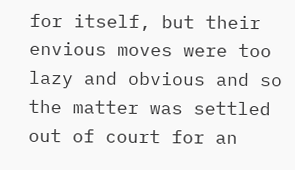for itself, but their envious moves were too lazy and obvious and so the matter was settled out of court for an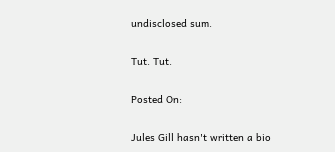undisclosed sum.

Tut. Tut.

Posted On:

Jules Gill hasn't written a bio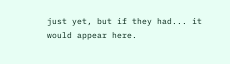just yet, but if they had... it would appear here.